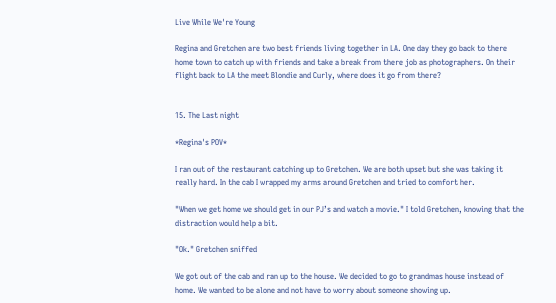Live While We're Young

Regina and Gretchen are two best friends living together in LA. One day they go back to there home town to catch up with friends and take a break from there job as photographers. On their flight back to LA the meet Blondie and Curly, where does it go from there?


15. The Last night

*Regina's POV*

I ran out of the restaurant catching up to Gretchen. We are both upset but she was taking it really hard. In the cab I wrapped my arms around Gretchen and tried to comfort her.

"When we get home we should get in our PJ’s and watch a movie." I told Gretchen, knowing that the distraction would help a bit.

"Ok." Gretchen sniffed

We got out of the cab and ran up to the house. We decided to go to grandmas house instead of home. We wanted to be alone and not have to worry about someone showing up.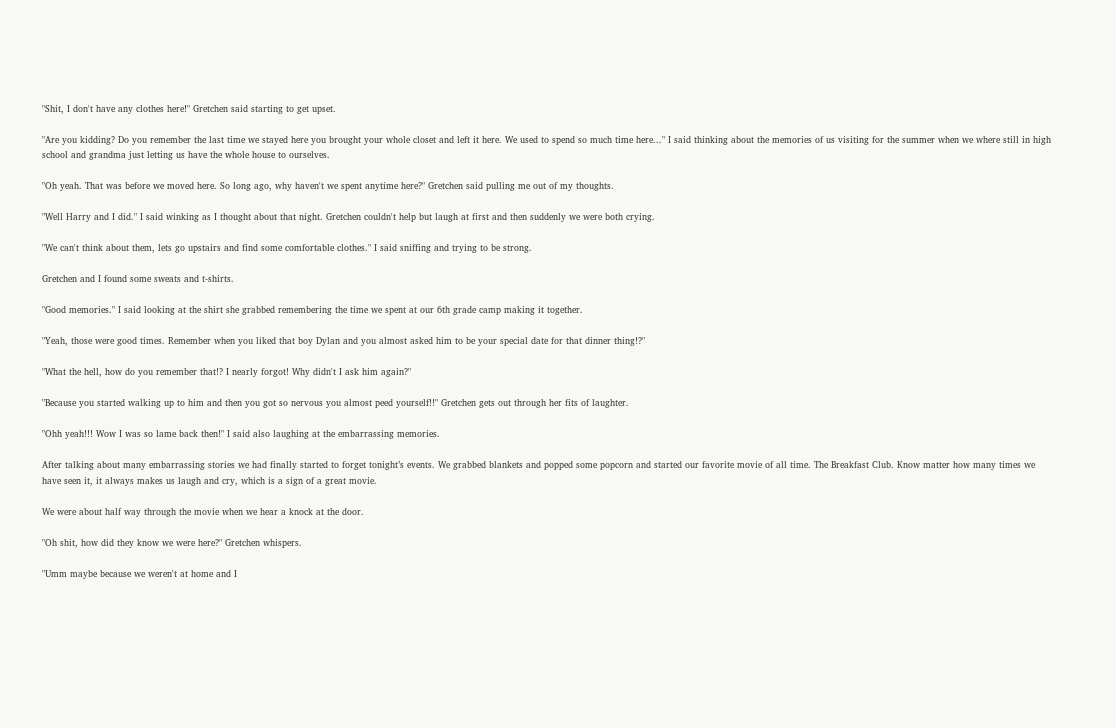"Shit, I don't have any clothes here!" Gretchen said starting to get upset.

"Are you kidding? Do you remember the last time we stayed here you brought your whole closet and left it here. We used to spend so much time here..." I said thinking about the memories of us visiting for the summer when we where still in high school and grandma just letting us have the whole house to ourselves.

"Oh yeah. That was before we moved here. So long ago, why haven't we spent anytime here?" Gretchen said pulling me out of my thoughts.

"Well Harry and I did." I said winking as I thought about that night. Gretchen couldn't help but laugh at first and then suddenly we were both crying.

"We can't think about them, lets go upstairs and find some comfortable clothes." I said sniffing and trying to be strong.

Gretchen and I found some sweats and t-shirts.

"Good memories." I said looking at the shirt she grabbed remembering the time we spent at our 6th grade camp making it together.

"Yeah, those were good times. Remember when you liked that boy Dylan and you almost asked him to be your special date for that dinner thing!?"

"What the hell, how do you remember that!? I nearly forgot! Why didn't I ask him again?"

"Because you started walking up to him and then you got so nervous you almost peed yourself!!" Gretchen gets out through her fits of laughter.

"Ohh yeah!!! Wow I was so lame back then!" I said also laughing at the embarrassing memories.

After talking about many embarrassing stories we had finally started to forget tonight’s events. We grabbed blankets and popped some popcorn and started our favorite movie of all time. The Breakfast Club. Know matter how many times we have seen it, it always makes us laugh and cry, which is a sign of a great movie.

We were about half way through the movie when we hear a knock at the door.

"Oh shit, how did they know we were here?" Gretchen whispers.

"Umm maybe because we weren't at home and I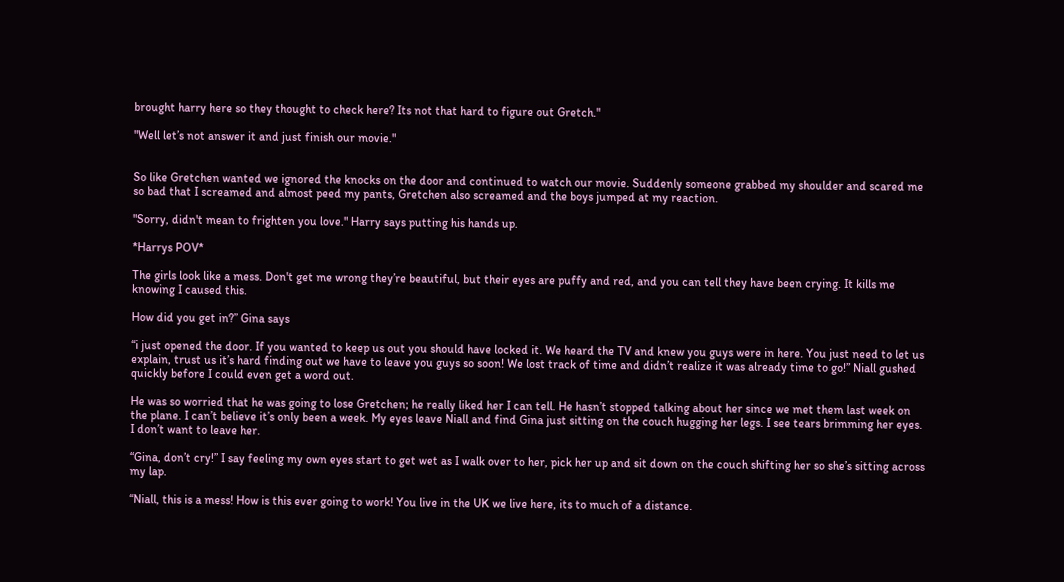brought harry here so they thought to check here? Its not that hard to figure out Gretch."

"Well let’s not answer it and just finish our movie."


So like Gretchen wanted we ignored the knocks on the door and continued to watch our movie. Suddenly someone grabbed my shoulder and scared me so bad that I screamed and almost peed my pants, Gretchen also screamed and the boys jumped at my reaction.

"Sorry, didn't mean to frighten you love." Harry says putting his hands up.

*Harrys POV*

The girls look like a mess. Don't get me wrong they’re beautiful, but their eyes are puffy and red, and you can tell they have been crying. It kills me knowing I caused this.

How did you get in?” Gina says

“i just opened the door. If you wanted to keep us out you should have locked it. We heard the TV and knew you guys were in here. You just need to let us explain, trust us it’s hard finding out we have to leave you guys so soon! We lost track of time and didn’t realize it was already time to go!” Niall gushed quickly before I could even get a word out.

He was so worried that he was going to lose Gretchen; he really liked her I can tell. He hasn’t stopped talking about her since we met them last week on the plane. I can’t believe it’s only been a week. My eyes leave Niall and find Gina just sitting on the couch hugging her legs. I see tears brimming her eyes. I don’t want to leave her.

“Gina, don’t cry!” I say feeling my own eyes start to get wet as I walk over to her, pick her up and sit down on the couch shifting her so she’s sitting across my lap.

“Niall, this is a mess! How is this ever going to work! You live in the UK we live here, its to much of a distance.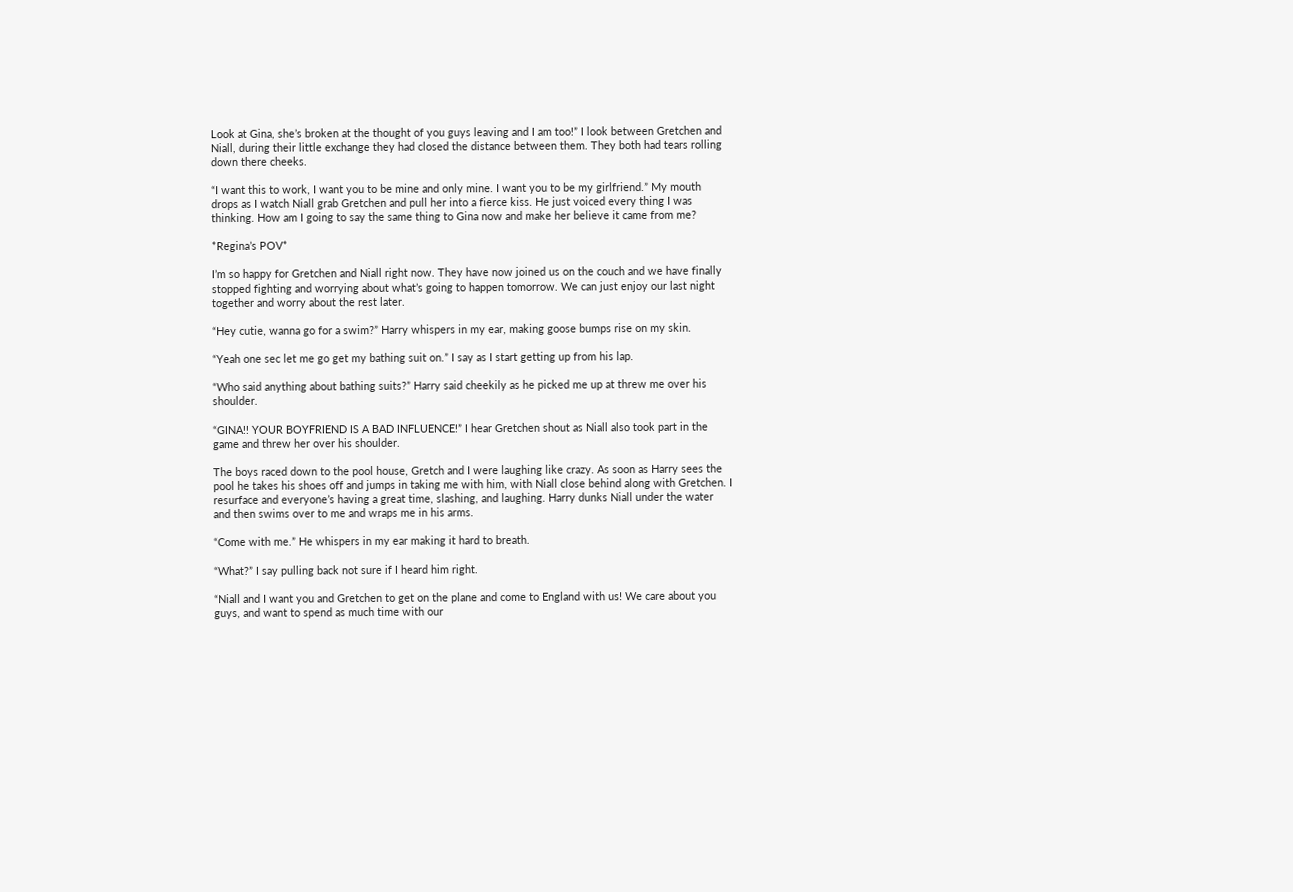Look at Gina, she’s broken at the thought of you guys leaving and I am too!” I look between Gretchen and Niall, during their little exchange they had closed the distance between them. They both had tears rolling down there cheeks.

“I want this to work, I want you to be mine and only mine. I want you to be my girlfriend.” My mouth drops as I watch Niall grab Gretchen and pull her into a fierce kiss. He just voiced every thing I was thinking. How am I going to say the same thing to Gina now and make her believe it came from me?

*Regina’s POV*

I’m so happy for Gretchen and Niall right now. They have now joined us on the couch and we have finally stopped fighting and worrying about what’s going to happen tomorrow. We can just enjoy our last night together and worry about the rest later.

“Hey cutie, wanna go for a swim?” Harry whispers in my ear, making goose bumps rise on my skin.

“Yeah one sec let me go get my bathing suit on.” I say as I start getting up from his lap.

“Who said anything about bathing suits?” Harry said cheekily as he picked me up at threw me over his shoulder.

“GINA!! YOUR BOYFRIEND IS A BAD INFLUENCE!” I hear Gretchen shout as Niall also took part in the game and threw her over his shoulder.

The boys raced down to the pool house, Gretch and I were laughing like crazy. As soon as Harry sees the pool he takes his shoes off and jumps in taking me with him, with Niall close behind along with Gretchen. I resurface and everyone’s having a great time, slashing, and laughing. Harry dunks Niall under the water and then swims over to me and wraps me in his arms.

“Come with me.” He whispers in my ear making it hard to breath.

“What?” I say pulling back not sure if I heard him right.

“Niall and I want you and Gretchen to get on the plane and come to England with us! We care about you guys, and want to spend as much time with our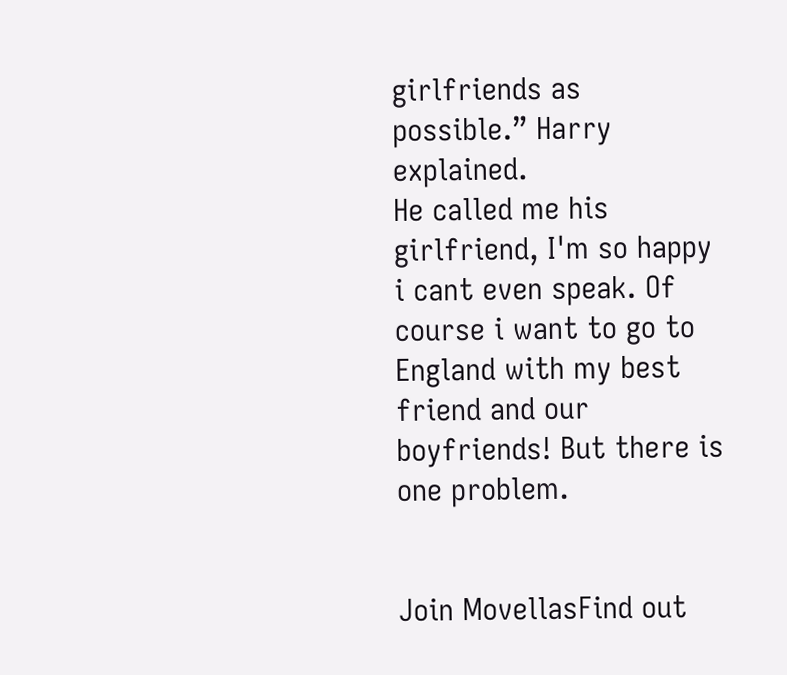girlfriends as possible.” Harry explained.
He called me his girlfriend, I'm so happy i cant even speak. Of course i want to go to England with my best friend and our boyfriends! But there is one problem.


Join MovellasFind out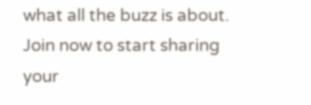what all the buzz is about. Join now to start sharing your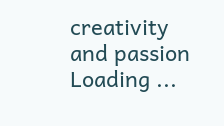creativity and passion
Loading ...